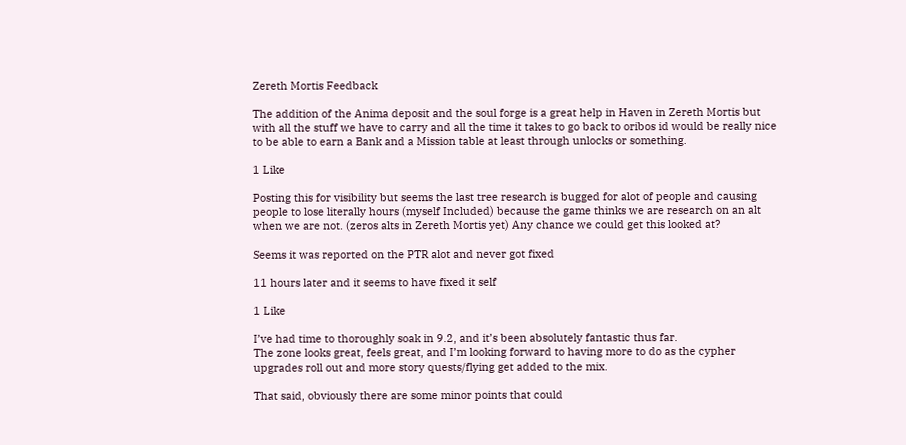Zereth Mortis Feedback

The addition of the Anima deposit and the soul forge is a great help in Haven in Zereth Mortis but with all the stuff we have to carry and all the time it takes to go back to oribos id would be really nice to be able to earn a Bank and a Mission table at least through unlocks or something.

1 Like

Posting this for visibility but seems the last tree research is bugged for alot of people and causing people to lose literally hours (myself Included) because the game thinks we are research on an alt when we are not. (zeros alts in Zereth Mortis yet) Any chance we could get this looked at?

Seems it was reported on the PTR alot and never got fixed

11 hours later and it seems to have fixed it self

1 Like

I’ve had time to thoroughly soak in 9.2, and it’s been absolutely fantastic thus far.
The zone looks great, feels great, and I’m looking forward to having more to do as the cypher upgrades roll out and more story quests/flying get added to the mix.

That said, obviously there are some minor points that could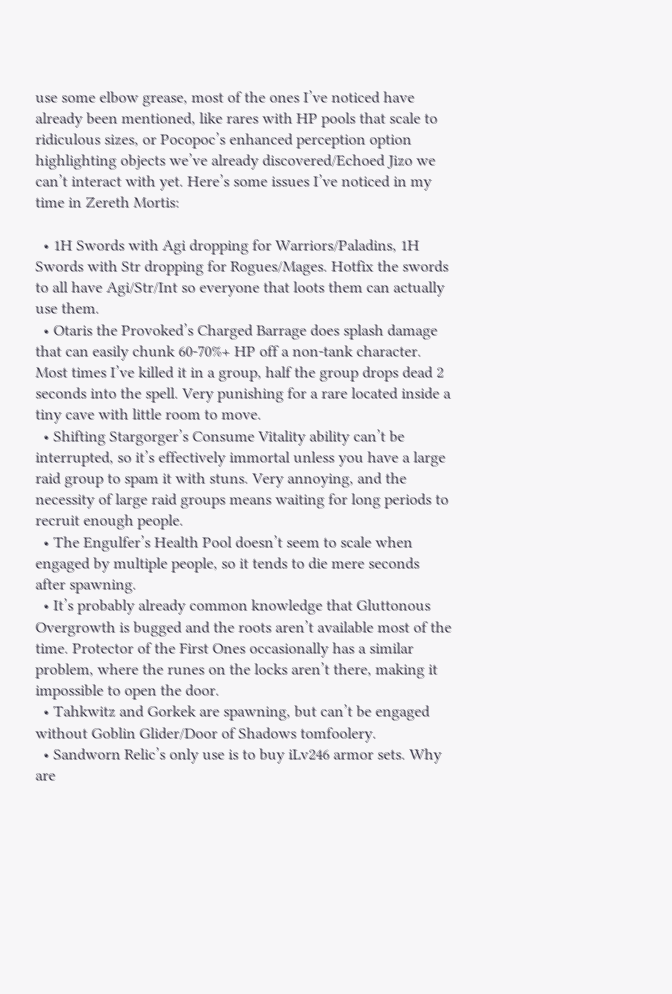use some elbow grease, most of the ones I’ve noticed have already been mentioned, like rares with HP pools that scale to ridiculous sizes, or Pocopoc’s enhanced perception option highlighting objects we’ve already discovered/Echoed Jizo we can’t interact with yet. Here’s some issues I’ve noticed in my time in Zereth Mortis:

  • 1H Swords with Agi dropping for Warriors/Paladins, 1H Swords with Str dropping for Rogues/Mages. Hotfix the swords to all have Agi/Str/Int so everyone that loots them can actually use them.
  • Otaris the Provoked’s Charged Barrage does splash damage that can easily chunk 60-70%+ HP off a non-tank character. Most times I’ve killed it in a group, half the group drops dead 2 seconds into the spell. Very punishing for a rare located inside a tiny cave with little room to move.
  • Shifting Stargorger’s Consume Vitality ability can’t be interrupted, so it’s effectively immortal unless you have a large raid group to spam it with stuns. Very annoying, and the necessity of large raid groups means waiting for long periods to recruit enough people.
  • The Engulfer’s Health Pool doesn’t seem to scale when engaged by multiple people, so it tends to die mere seconds after spawning.
  • It’s probably already common knowledge that Gluttonous Overgrowth is bugged and the roots aren’t available most of the time. Protector of the First Ones occasionally has a similar problem, where the runes on the locks aren’t there, making it impossible to open the door.
  • Tahkwitz and Gorkek are spawning, but can’t be engaged without Goblin Glider/Door of Shadows tomfoolery.
  • Sandworn Relic’s only use is to buy iLv246 armor sets. Why are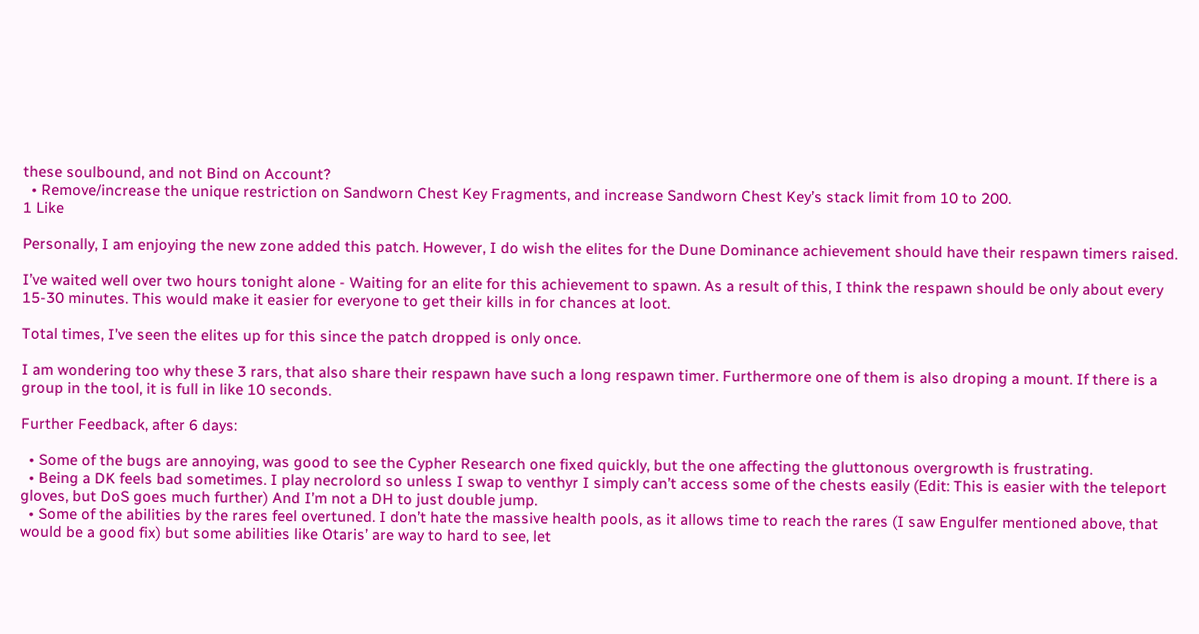these soulbound, and not Bind on Account?
  • Remove/increase the unique restriction on Sandworn Chest Key Fragments, and increase Sandworn Chest Key’s stack limit from 10 to 200.
1 Like

Personally, I am enjoying the new zone added this patch. However, I do wish the elites for the Dune Dominance achievement should have their respawn timers raised.

I’ve waited well over two hours tonight alone - Waiting for an elite for this achievement to spawn. As a result of this, I think the respawn should be only about every 15-30 minutes. This would make it easier for everyone to get their kills in for chances at loot.

Total times, I’ve seen the elites up for this since the patch dropped is only once.

I am wondering too why these 3 rars, that also share their respawn have such a long respawn timer. Furthermore one of them is also droping a mount. If there is a group in the tool, it is full in like 10 seconds.

Further Feedback, after 6 days:

  • Some of the bugs are annoying, was good to see the Cypher Research one fixed quickly, but the one affecting the gluttonous overgrowth is frustrating.
  • Being a DK feels bad sometimes. I play necrolord so unless I swap to venthyr I simply can’t access some of the chests easily (Edit: This is easier with the teleport gloves, but DoS goes much further) And I’m not a DH to just double jump.
  • Some of the abilities by the rares feel overtuned. I don’t hate the massive health pools, as it allows time to reach the rares (I saw Engulfer mentioned above, that would be a good fix) but some abilities like Otaris’ are way to hard to see, let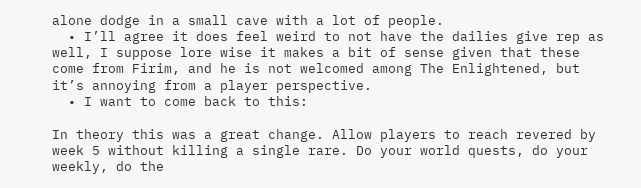alone dodge in a small cave with a lot of people.
  • I’ll agree it does feel weird to not have the dailies give rep as well, I suppose lore wise it makes a bit of sense given that these come from Firim, and he is not welcomed among The Enlightened, but it’s annoying from a player perspective.
  • I want to come back to this:

In theory this was a great change. Allow players to reach revered by week 5 without killing a single rare. Do your world quests, do your weekly, do the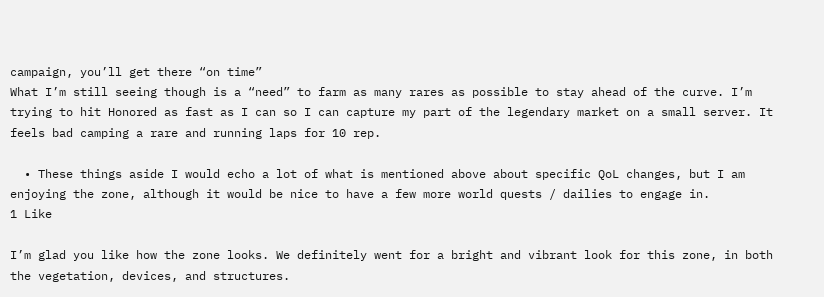campaign, you’ll get there “on time”
What I’m still seeing though is a “need” to farm as many rares as possible to stay ahead of the curve. I’m trying to hit Honored as fast as I can so I can capture my part of the legendary market on a small server. It feels bad camping a rare and running laps for 10 rep.

  • These things aside I would echo a lot of what is mentioned above about specific QoL changes, but I am enjoying the zone, although it would be nice to have a few more world quests / dailies to engage in.
1 Like

I’m glad you like how the zone looks. We definitely went for a bright and vibrant look for this zone, in both the vegetation, devices, and structures.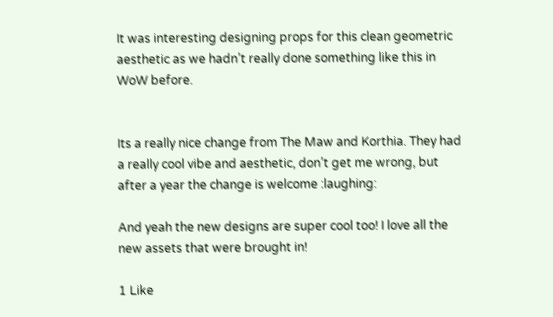It was interesting designing props for this clean geometric aesthetic as we hadn’t really done something like this in WoW before.


Its a really nice change from The Maw and Korthia. They had a really cool vibe and aesthetic, don’t get me wrong, but after a year the change is welcome :laughing:

And yeah the new designs are super cool too! I love all the new assets that were brought in!

1 Like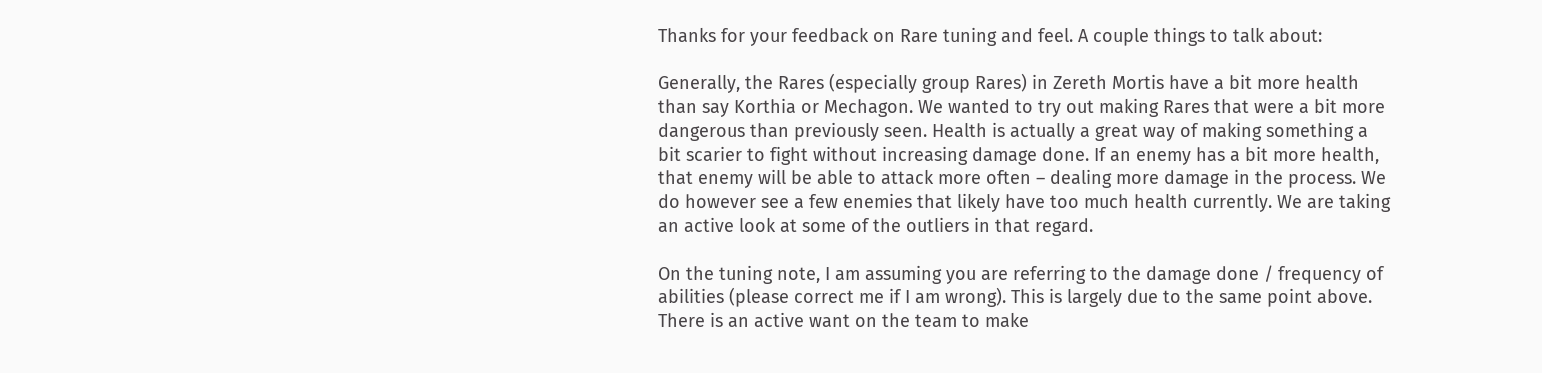Thanks for your feedback on Rare tuning and feel. A couple things to talk about:

Generally, the Rares (especially group Rares) in Zereth Mortis have a bit more health than say Korthia or Mechagon. We wanted to try out making Rares that were a bit more dangerous than previously seen. Health is actually a great way of making something a bit scarier to fight without increasing damage done. If an enemy has a bit more health, that enemy will be able to attack more often – dealing more damage in the process. We do however see a few enemies that likely have too much health currently. We are taking an active look at some of the outliers in that regard.

On the tuning note, I am assuming you are referring to the damage done / frequency of abilities (please correct me if I am wrong). This is largely due to the same point above. There is an active want on the team to make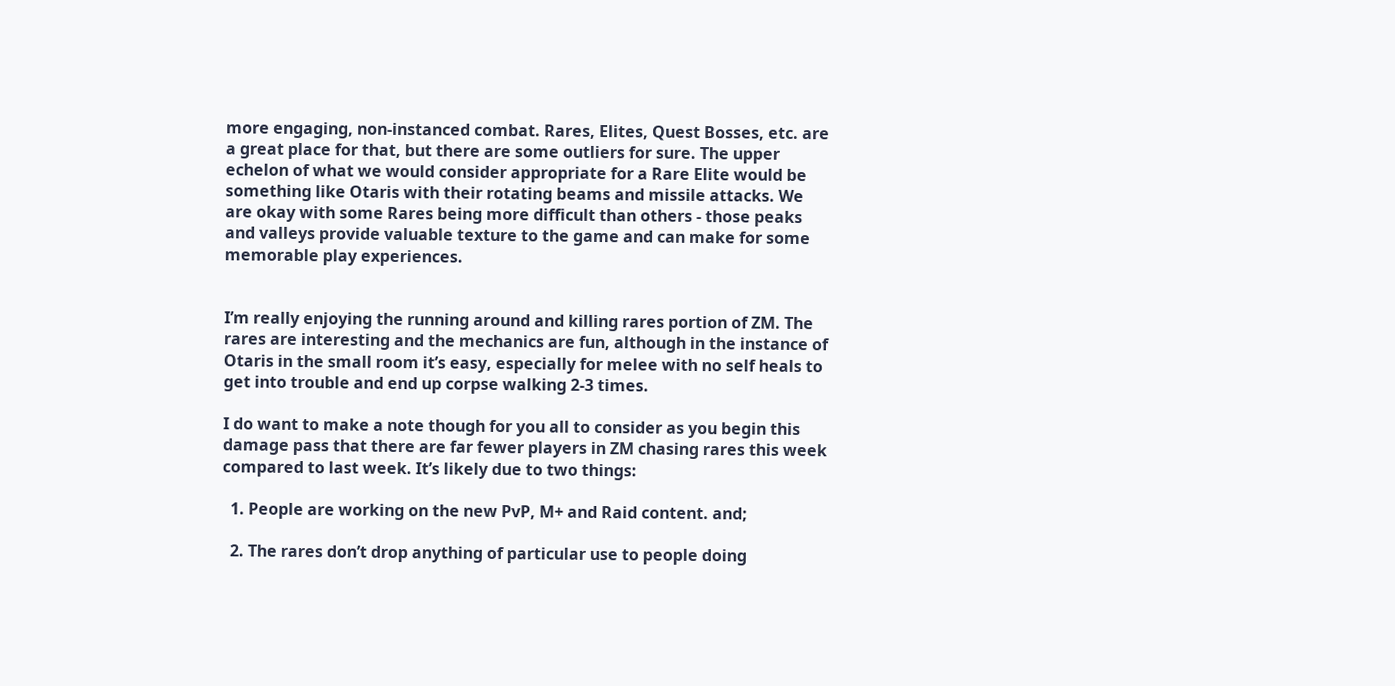more engaging, non-instanced combat. Rares, Elites, Quest Bosses, etc. are a great place for that, but there are some outliers for sure. The upper echelon of what we would consider appropriate for a Rare Elite would be something like Otaris with their rotating beams and missile attacks. We are okay with some Rares being more difficult than others - those peaks and valleys provide valuable texture to the game and can make for some memorable play experiences.


I’m really enjoying the running around and killing rares portion of ZM. The rares are interesting and the mechanics are fun, although in the instance of Otaris in the small room it’s easy, especially for melee with no self heals to get into trouble and end up corpse walking 2-3 times.

I do want to make a note though for you all to consider as you begin this damage pass that there are far fewer players in ZM chasing rares this week compared to last week. It’s likely due to two things:

  1. People are working on the new PvP, M+ and Raid content. and;

  2. The rares don’t drop anything of particular use to people doing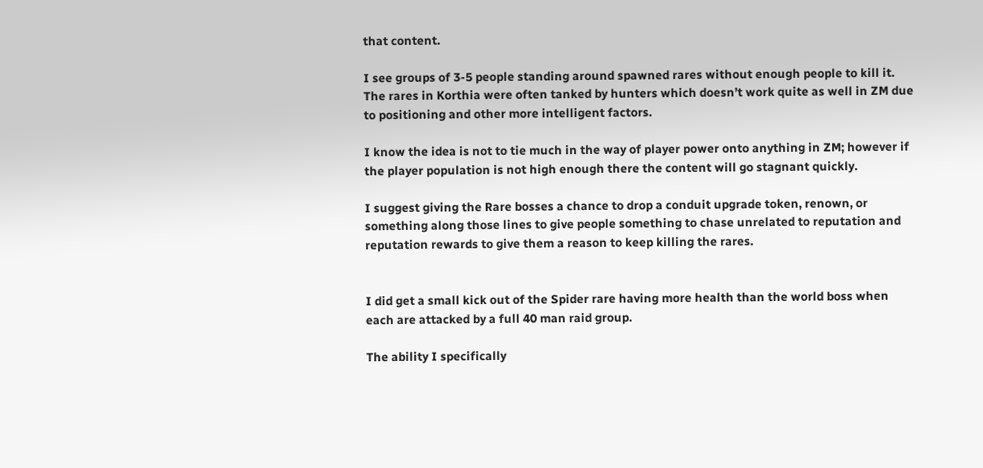that content.

I see groups of 3-5 people standing around spawned rares without enough people to kill it. The rares in Korthia were often tanked by hunters which doesn’t work quite as well in ZM due to positioning and other more intelligent factors.

I know the idea is not to tie much in the way of player power onto anything in ZM; however if the player population is not high enough there the content will go stagnant quickly.

I suggest giving the Rare bosses a chance to drop a conduit upgrade token, renown, or something along those lines to give people something to chase unrelated to reputation and reputation rewards to give them a reason to keep killing the rares.


I did get a small kick out of the Spider rare having more health than the world boss when each are attacked by a full 40 man raid group.

The ability I specifically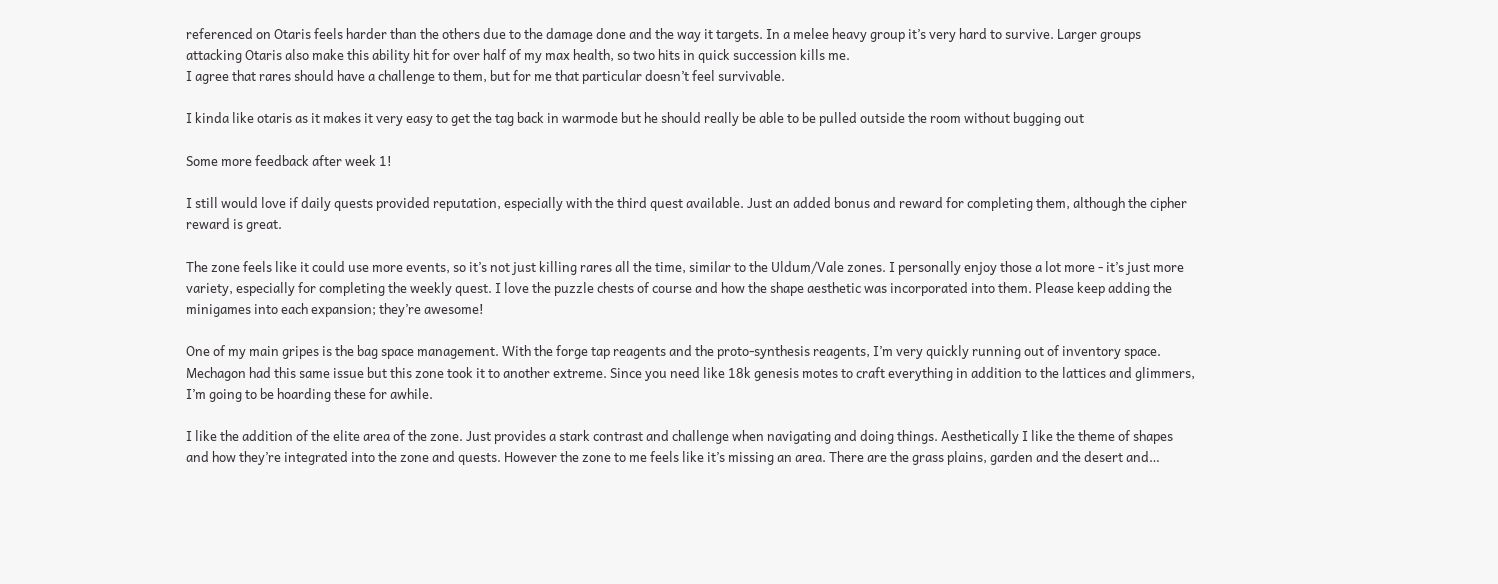referenced on Otaris feels harder than the others due to the damage done and the way it targets. In a melee heavy group it’s very hard to survive. Larger groups attacking Otaris also make this ability hit for over half of my max health, so two hits in quick succession kills me.
I agree that rares should have a challenge to them, but for me that particular doesn’t feel survivable.

I kinda like otaris as it makes it very easy to get the tag back in warmode but he should really be able to be pulled outside the room without bugging out

Some more feedback after week 1!

I still would love if daily quests provided reputation, especially with the third quest available. Just an added bonus and reward for completing them, although the cipher reward is great.

The zone feels like it could use more events, so it’s not just killing rares all the time, similar to the Uldum/Vale zones. I personally enjoy those a lot more - it’s just more variety, especially for completing the weekly quest. I love the puzzle chests of course and how the shape aesthetic was incorporated into them. Please keep adding the minigames into each expansion; they’re awesome!

One of my main gripes is the bag space management. With the forge tap reagents and the proto-synthesis reagents, I’m very quickly running out of inventory space. Mechagon had this same issue but this zone took it to another extreme. Since you need like 18k genesis motes to craft everything in addition to the lattices and glimmers, I’m going to be hoarding these for awhile.

I like the addition of the elite area of the zone. Just provides a stark contrast and challenge when navigating and doing things. Aesthetically I like the theme of shapes and how they’re integrated into the zone and quests. However the zone to me feels like it’s missing an area. There are the grass plains, garden and the desert and…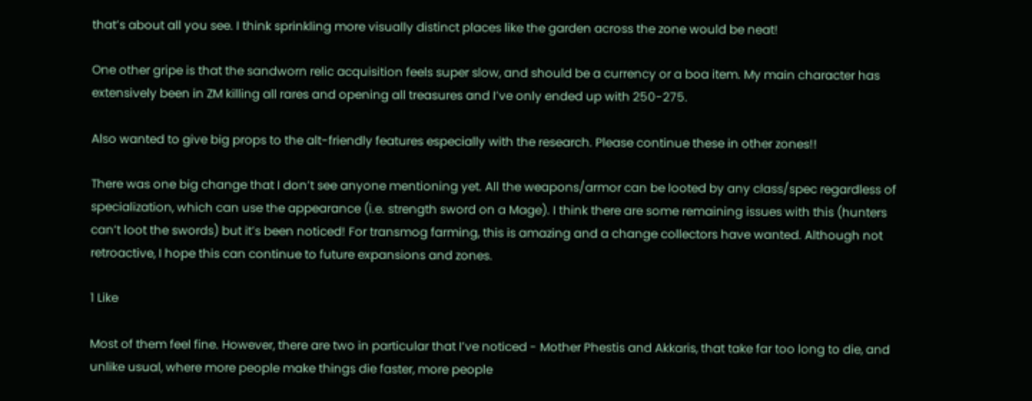that’s about all you see. I think sprinkling more visually distinct places like the garden across the zone would be neat!

One other gripe is that the sandworn relic acquisition feels super slow, and should be a currency or a boa item. My main character has extensively been in ZM killing all rares and opening all treasures and I’ve only ended up with 250-275.

Also wanted to give big props to the alt-friendly features especially with the research. Please continue these in other zones!!

There was one big change that I don’t see anyone mentioning yet. All the weapons/armor can be looted by any class/spec regardless of specialization, which can use the appearance (i.e. strength sword on a Mage). I think there are some remaining issues with this (hunters can’t loot the swords) but it’s been noticed! For transmog farming, this is amazing and a change collectors have wanted. Although not retroactive, I hope this can continue to future expansions and zones.

1 Like

Most of them feel fine. However, there are two in particular that I’ve noticed - Mother Phestis and Akkaris, that take far too long to die, and unlike usual, where more people make things die faster, more people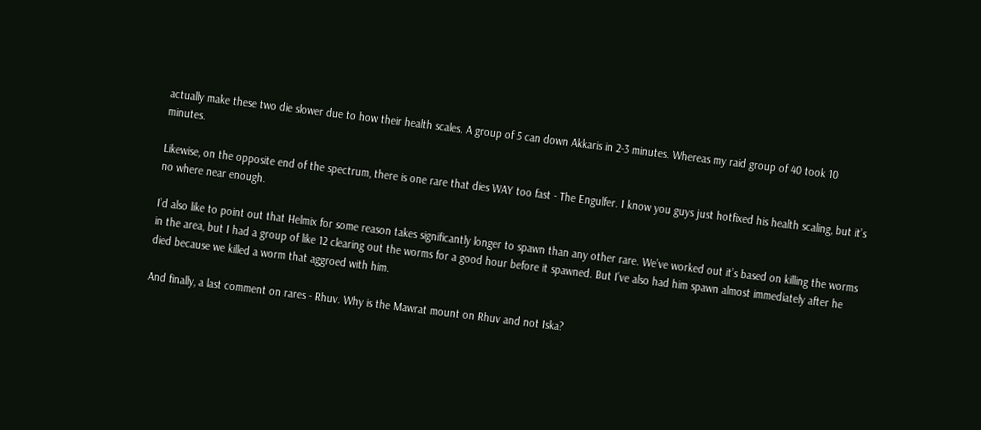actually make these two die slower due to how their health scales. A group of 5 can down Akkaris in 2-3 minutes. Whereas my raid group of 40 took 10 minutes.

Likewise, on the opposite end of the spectrum, there is one rare that dies WAY too fast - The Engulfer. I know you guys just hotfixed his health scaling, but it’s no where near enough.

I’d also like to point out that Helmix for some reason takes significantly longer to spawn than any other rare. We’ve worked out it’s based on killing the worms in the area, but I had a group of like 12 clearing out the worms for a good hour before it spawned. But I’ve also had him spawn almost immediately after he died because we killed a worm that aggroed with him.

And finally, a last comment on rares - Rhuv. Why is the Mawrat mount on Rhuv and not Iska?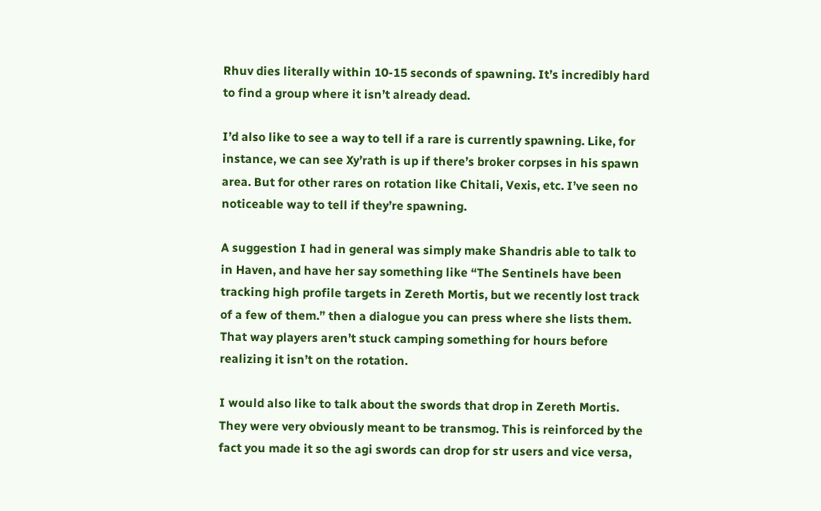Rhuv dies literally within 10-15 seconds of spawning. It’s incredibly hard to find a group where it isn’t already dead.

I’d also like to see a way to tell if a rare is currently spawning. Like, for instance, we can see Xy’rath is up if there’s broker corpses in his spawn area. But for other rares on rotation like Chitali, Vexis, etc. I’ve seen no noticeable way to tell if they’re spawning.

A suggestion I had in general was simply make Shandris able to talk to in Haven, and have her say something like “The Sentinels have been tracking high profile targets in Zereth Mortis, but we recently lost track of a few of them.” then a dialogue you can press where she lists them. That way players aren’t stuck camping something for hours before realizing it isn’t on the rotation.

I would also like to talk about the swords that drop in Zereth Mortis. They were very obviously meant to be transmog. This is reinforced by the fact you made it so the agi swords can drop for str users and vice versa,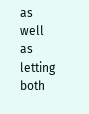as well as letting both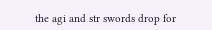the agi and str swords drop for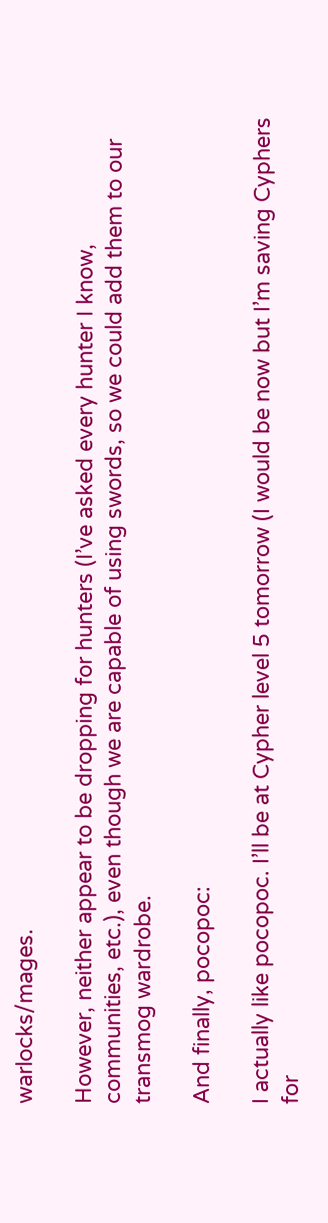warlocks/mages.

However, neither appear to be dropping for hunters (I’ve asked every hunter I know, communities, etc.), even though we are capable of using swords, so we could add them to our transmog wardrobe.

And finally, pocopoc:

I actually like pocopoc. I’ll be at Cypher level 5 tomorrow (I would be now but I’m saving Cyphers for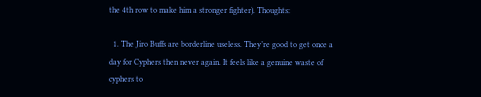the 4th row to make him a stronger fighter). Thoughts:

  1. The Jiro Buffs are borderline useless. They’re good to get once a day for Cyphers then never again. It feels like a genuine waste of cyphers to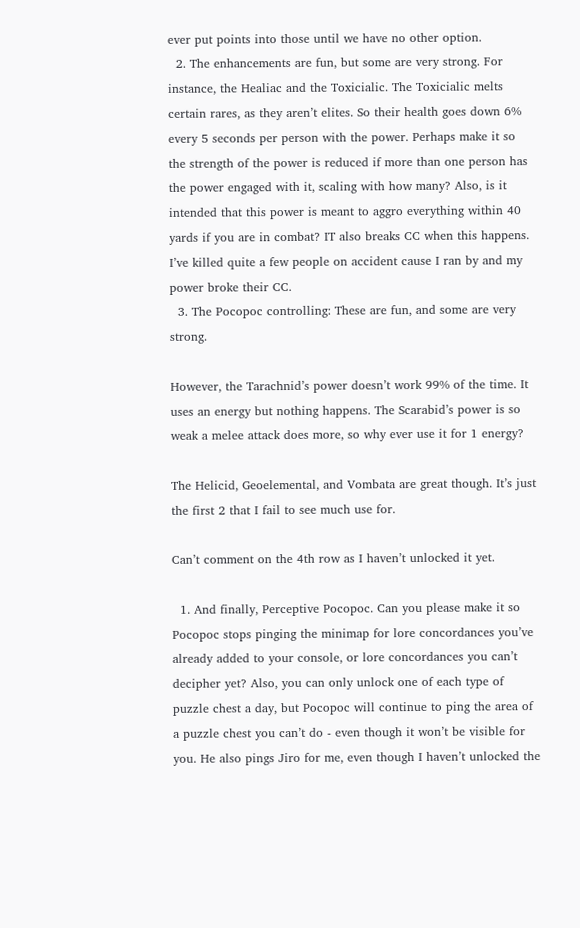ever put points into those until we have no other option.
  2. The enhancements are fun, but some are very strong. For instance, the Healiac and the Toxicialic. The Toxicialic melts certain rares, as they aren’t elites. So their health goes down 6% every 5 seconds per person with the power. Perhaps make it so the strength of the power is reduced if more than one person has the power engaged with it, scaling with how many? Also, is it intended that this power is meant to aggro everything within 40 yards if you are in combat? IT also breaks CC when this happens. I’ve killed quite a few people on accident cause I ran by and my power broke their CC.
  3. The Pocopoc controlling: These are fun, and some are very strong.

However, the Tarachnid’s power doesn’t work 99% of the time. It uses an energy but nothing happens. The Scarabid’s power is so weak a melee attack does more, so why ever use it for 1 energy?

The Helicid, Geoelemental, and Vombata are great though. It’s just the first 2 that I fail to see much use for.

Can’t comment on the 4th row as I haven’t unlocked it yet.

  1. And finally, Perceptive Pocopoc. Can you please make it so Pocopoc stops pinging the minimap for lore concordances you’ve already added to your console, or lore concordances you can’t decipher yet? Also, you can only unlock one of each type of puzzle chest a day, but Pocopoc will continue to ping the area of a puzzle chest you can’t do - even though it won’t be visible for you. He also pings Jiro for me, even though I haven’t unlocked the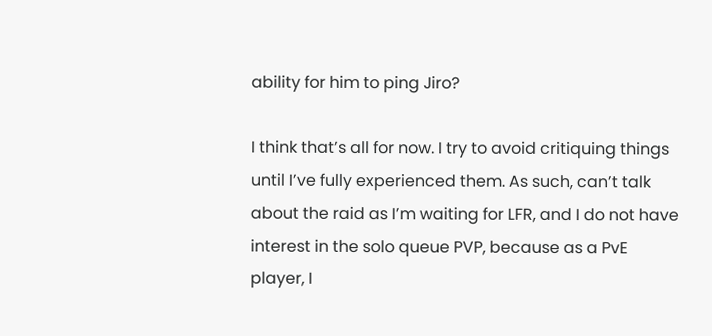ability for him to ping Jiro?

I think that’s all for now. I try to avoid critiquing things until I’ve fully experienced them. As such, can’t talk about the raid as I’m waiting for LFR, and I do not have interest in the solo queue PVP, because as a PvE player, I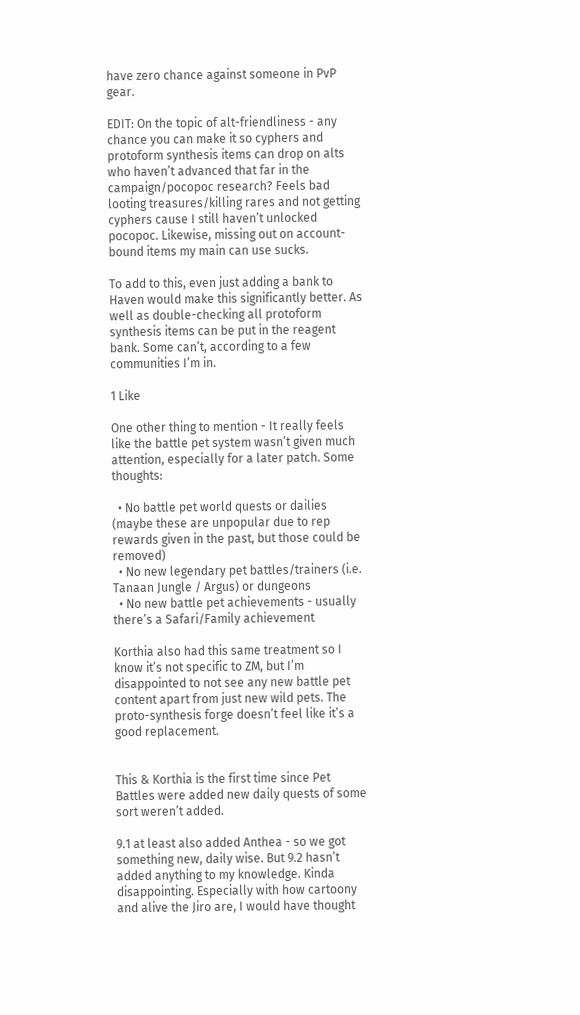have zero chance against someone in PvP gear.

EDIT: On the topic of alt-friendliness - any chance you can make it so cyphers and protoform synthesis items can drop on alts who haven’t advanced that far in the campaign/pocopoc research? Feels bad looting treasures/killing rares and not getting cyphers cause I still haven’t unlocked pocopoc. Likewise, missing out on account-bound items my main can use sucks.

To add to this, even just adding a bank to Haven would make this significantly better. As well as double-checking all protoform synthesis items can be put in the reagent bank. Some can’t, according to a few communities I’m in.

1 Like

One other thing to mention - It really feels like the battle pet system wasn’t given much attention, especially for a later patch. Some thoughts:

  • No battle pet world quests or dailies (maybe these are unpopular due to rep rewards given in the past, but those could be removed)
  • No new legendary pet battles/trainers (i.e. Tanaan Jungle / Argus) or dungeons
  • No new battle pet achievements - usually there’s a Safari/Family achievement

Korthia also had this same treatment so I know it’s not specific to ZM, but I’m disappointed to not see any new battle pet content apart from just new wild pets. The proto-synthesis forge doesn’t feel like it’s a good replacement.


This & Korthia is the first time since Pet Battles were added new daily quests of some sort weren’t added.

9.1 at least also added Anthea - so we got something new, daily wise. But 9.2 hasn’t added anything to my knowledge. Kinda disappointing. Especially with how cartoony and alive the Jiro are, I would have thought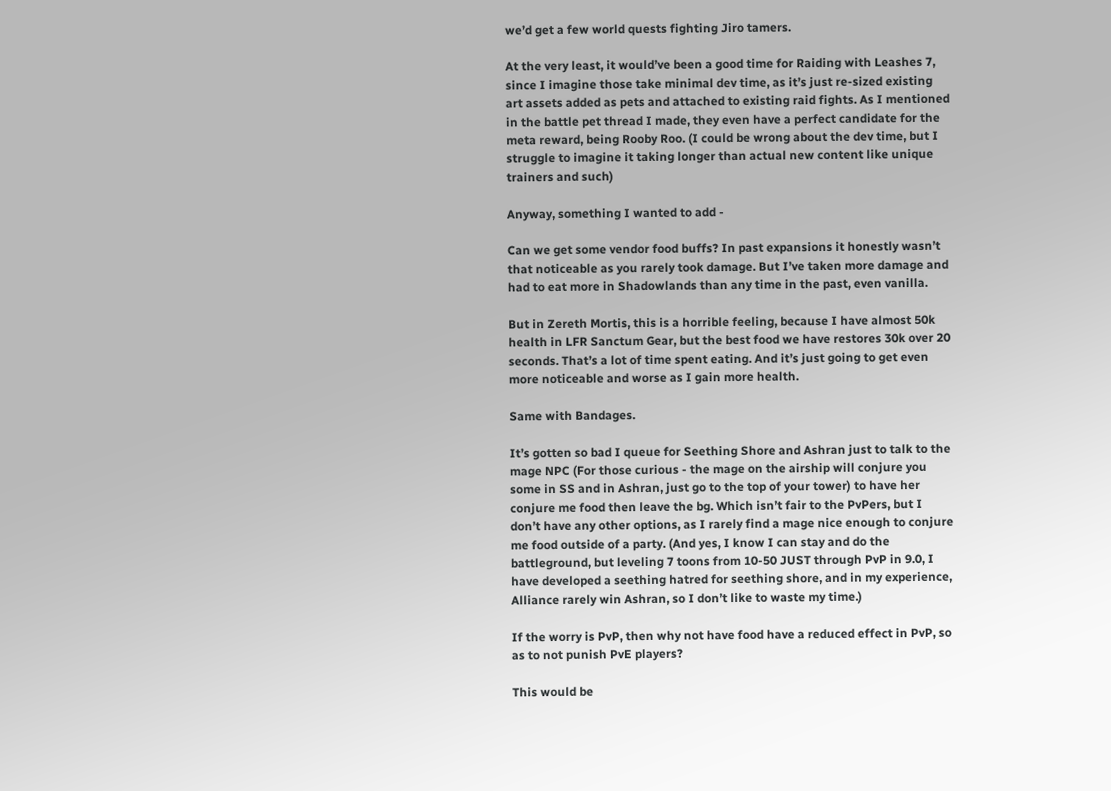we’d get a few world quests fighting Jiro tamers.

At the very least, it would’ve been a good time for Raiding with Leashes 7, since I imagine those take minimal dev time, as it’s just re-sized existing art assets added as pets and attached to existing raid fights. As I mentioned in the battle pet thread I made, they even have a perfect candidate for the meta reward, being Rooby Roo. (I could be wrong about the dev time, but I struggle to imagine it taking longer than actual new content like unique trainers and such)

Anyway, something I wanted to add -

Can we get some vendor food buffs? In past expansions it honestly wasn’t that noticeable as you rarely took damage. But I’ve taken more damage and had to eat more in Shadowlands than any time in the past, even vanilla.

But in Zereth Mortis, this is a horrible feeling, because I have almost 50k health in LFR Sanctum Gear, but the best food we have restores 30k over 20 seconds. That’s a lot of time spent eating. And it’s just going to get even more noticeable and worse as I gain more health.

Same with Bandages.

It’s gotten so bad I queue for Seething Shore and Ashran just to talk to the mage NPC (For those curious - the mage on the airship will conjure you some in SS and in Ashran, just go to the top of your tower) to have her conjure me food then leave the bg. Which isn’t fair to the PvPers, but I don’t have any other options, as I rarely find a mage nice enough to conjure me food outside of a party. (And yes, I know I can stay and do the battleground, but leveling 7 toons from 10-50 JUST through PvP in 9.0, I have developed a seething hatred for seething shore, and in my experience, Alliance rarely win Ashran, so I don’t like to waste my time.)

If the worry is PvP, then why not have food have a reduced effect in PvP, so as to not punish PvE players?

This would be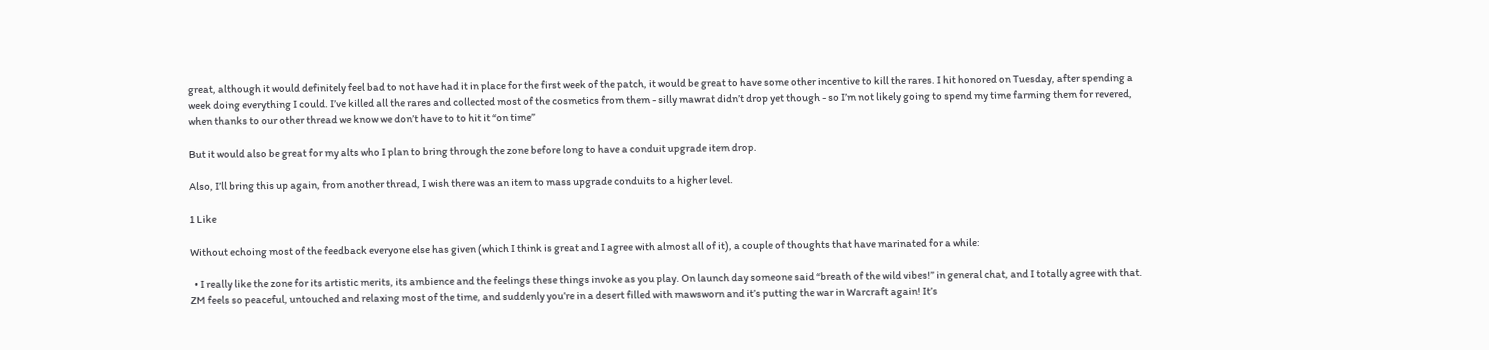great, although it would definitely feel bad to not have had it in place for the first week of the patch, it would be great to have some other incentive to kill the rares. I hit honored on Tuesday, after spending a week doing everything I could. I’ve killed all the rares and collected most of the cosmetics from them - silly mawrat didn’t drop yet though - so I’m not likely going to spend my time farming them for revered, when thanks to our other thread we know we don’t have to to hit it “on time”

But it would also be great for my alts who I plan to bring through the zone before long to have a conduit upgrade item drop.

Also, I’ll bring this up again, from another thread, I wish there was an item to mass upgrade conduits to a higher level.

1 Like

Without echoing most of the feedback everyone else has given (which I think is great and I agree with almost all of it), a couple of thoughts that have marinated for a while:

  • I really like the zone for its artistic merits, its ambience and the feelings these things invoke as you play. On launch day someone said “breath of the wild vibes!” in general chat, and I totally agree with that. ZM feels so peaceful, untouched and relaxing most of the time, and suddenly you’re in a desert filled with mawsworn and it’s putting the war in Warcraft again! It’s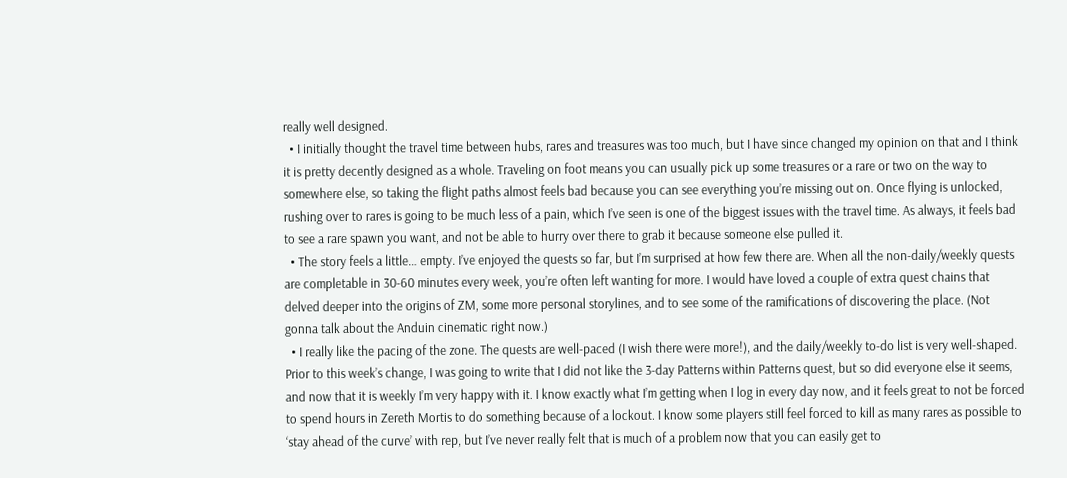really well designed.
  • I initially thought the travel time between hubs, rares and treasures was too much, but I have since changed my opinion on that and I think it is pretty decently designed as a whole. Traveling on foot means you can usually pick up some treasures or a rare or two on the way to somewhere else, so taking the flight paths almost feels bad because you can see everything you’re missing out on. Once flying is unlocked, rushing over to rares is going to be much less of a pain, which I’ve seen is one of the biggest issues with the travel time. As always, it feels bad to see a rare spawn you want, and not be able to hurry over there to grab it because someone else pulled it.
  • The story feels a little… empty. I’ve enjoyed the quests so far, but I’m surprised at how few there are. When all the non-daily/weekly quests are completable in 30-60 minutes every week, you’re often left wanting for more. I would have loved a couple of extra quest chains that delved deeper into the origins of ZM, some more personal storylines, and to see some of the ramifications of discovering the place. (Not gonna talk about the Anduin cinematic right now.)
  • I really like the pacing of the zone. The quests are well-paced (I wish there were more!), and the daily/weekly to-do list is very well-shaped. Prior to this week’s change, I was going to write that I did not like the 3-day Patterns within Patterns quest, but so did everyone else it seems, and now that it is weekly I’m very happy with it. I know exactly what I’m getting when I log in every day now, and it feels great to not be forced to spend hours in Zereth Mortis to do something because of a lockout. I know some players still feel forced to kill as many rares as possible to ‘stay ahead of the curve’ with rep, but I’ve never really felt that is much of a problem now that you can easily get to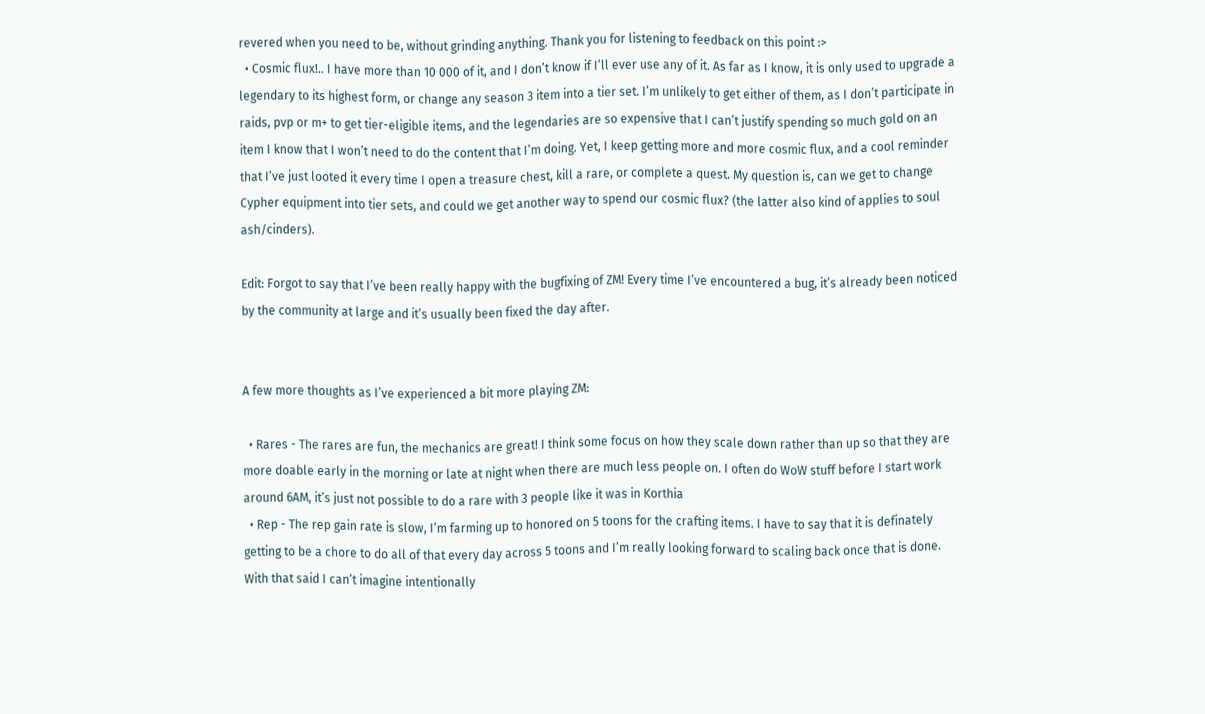revered when you need to be, without grinding anything. Thank you for listening to feedback on this point :>
  • Cosmic flux!.. I have more than 10 000 of it, and I don’t know if I’ll ever use any of it. As far as I know, it is only used to upgrade a legendary to its highest form, or change any season 3 item into a tier set. I’m unlikely to get either of them, as I don’t participate in raids, pvp or m+ to get tier-eligible items, and the legendaries are so expensive that I can’t justify spending so much gold on an item I know that I won’t need to do the content that I’m doing. Yet, I keep getting more and more cosmic flux, and a cool reminder that I’ve just looted it every time I open a treasure chest, kill a rare, or complete a quest. My question is, can we get to change Cypher equipment into tier sets, and could we get another way to spend our cosmic flux? (the latter also kind of applies to soul ash/cinders).

Edit: Forgot to say that I’ve been really happy with the bugfixing of ZM! Every time I’ve encountered a bug, it’s already been noticed by the community at large and it’s usually been fixed the day after.


A few more thoughts as I’ve experienced a bit more playing ZM:

  • Rares - The rares are fun, the mechanics are great! I think some focus on how they scale down rather than up so that they are more doable early in the morning or late at night when there are much less people on. I often do WoW stuff before I start work around 6AM, it’s just not possible to do a rare with 3 people like it was in Korthia
  • Rep - The rep gain rate is slow, I’m farming up to honored on 5 toons for the crafting items. I have to say that it is definately getting to be a chore to do all of that every day across 5 toons and I’m really looking forward to scaling back once that is done. With that said I can’t imagine intentionally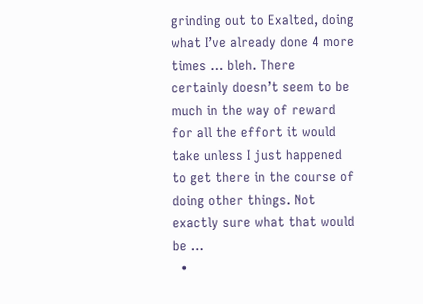grinding out to Exalted, doing what I’ve already done 4 more times … bleh. There certainly doesn’t seem to be much in the way of reward for all the effort it would take unless I just happened to get there in the course of doing other things. Not exactly sure what that would be …
  •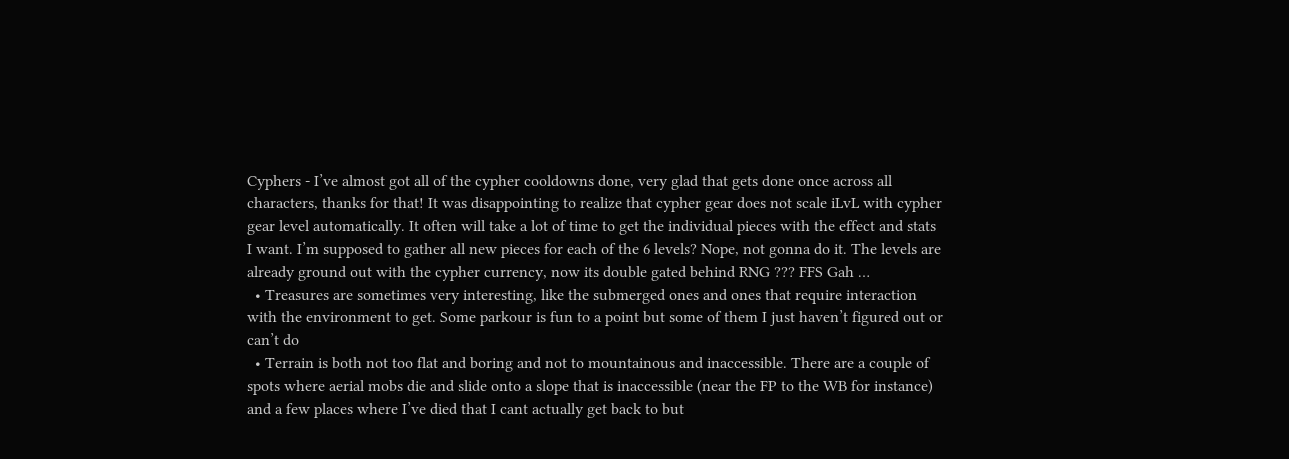Cyphers - I’ve almost got all of the cypher cooldowns done, very glad that gets done once across all characters, thanks for that! It was disappointing to realize that cypher gear does not scale iLvL with cypher gear level automatically. It often will take a lot of time to get the individual pieces with the effect and stats I want. I’m supposed to gather all new pieces for each of the 6 levels? Nope, not gonna do it. The levels are already ground out with the cypher currency, now its double gated behind RNG ??? FFS Gah …
  • Treasures are sometimes very interesting, like the submerged ones and ones that require interaction with the environment to get. Some parkour is fun to a point but some of them I just haven’t figured out or can’t do
  • Terrain is both not too flat and boring and not to mountainous and inaccessible. There are a couple of spots where aerial mobs die and slide onto a slope that is inaccessible (near the FP to the WB for instance) and a few places where I’ve died that I cant actually get back to but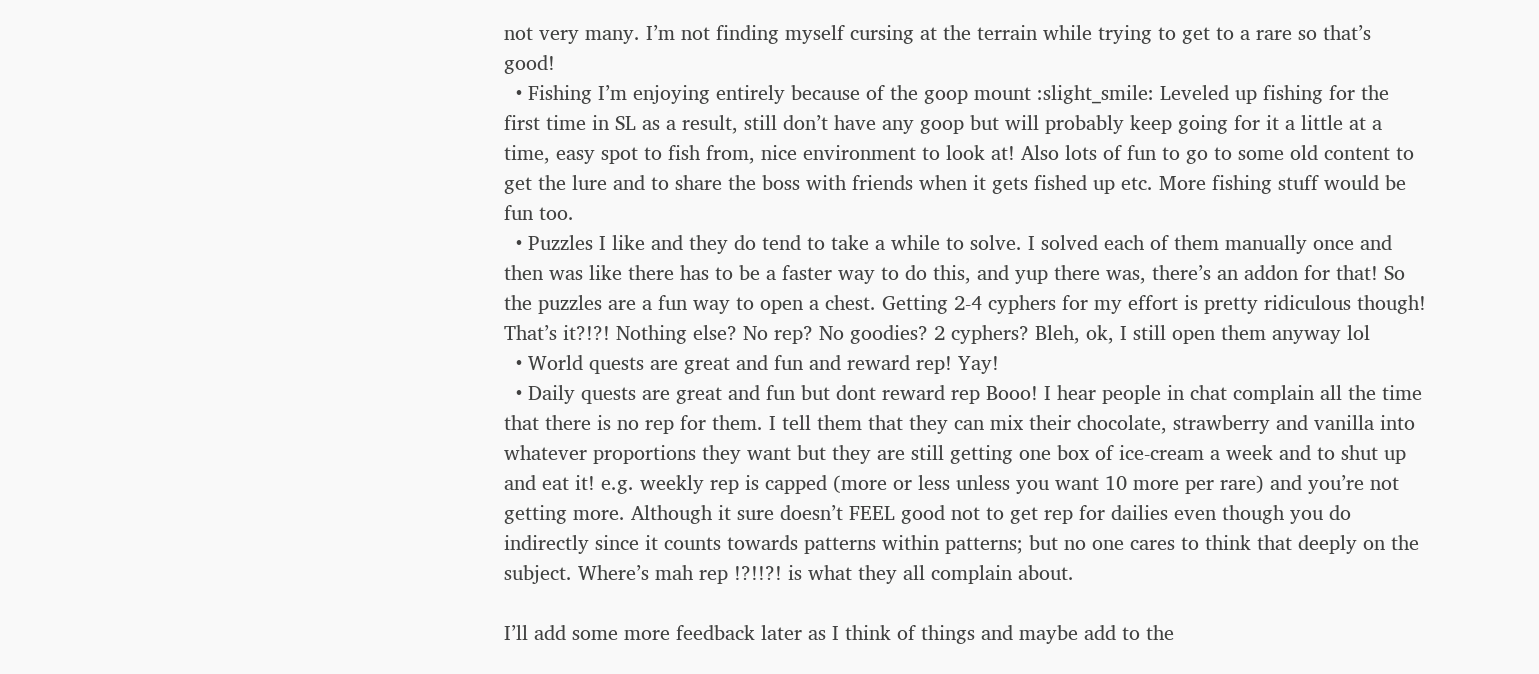not very many. I’m not finding myself cursing at the terrain while trying to get to a rare so that’s good!
  • Fishing I’m enjoying entirely because of the goop mount :slight_smile: Leveled up fishing for the first time in SL as a result, still don’t have any goop but will probably keep going for it a little at a time, easy spot to fish from, nice environment to look at! Also lots of fun to go to some old content to get the lure and to share the boss with friends when it gets fished up etc. More fishing stuff would be fun too.
  • Puzzles I like and they do tend to take a while to solve. I solved each of them manually once and then was like there has to be a faster way to do this, and yup there was, there’s an addon for that! So the puzzles are a fun way to open a chest. Getting 2-4 cyphers for my effort is pretty ridiculous though! That’s it?!?! Nothing else? No rep? No goodies? 2 cyphers? Bleh, ok, I still open them anyway lol
  • World quests are great and fun and reward rep! Yay!
  • Daily quests are great and fun but dont reward rep Booo! I hear people in chat complain all the time that there is no rep for them. I tell them that they can mix their chocolate, strawberry and vanilla into whatever proportions they want but they are still getting one box of ice-cream a week and to shut up and eat it! e.g. weekly rep is capped (more or less unless you want 10 more per rare) and you’re not getting more. Although it sure doesn’t FEEL good not to get rep for dailies even though you do indirectly since it counts towards patterns within patterns; but no one cares to think that deeply on the subject. Where’s mah rep !?!!?! is what they all complain about.

I’ll add some more feedback later as I think of things and maybe add to the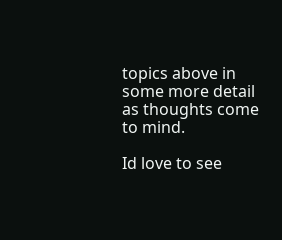topics above in some more detail as thoughts come to mind.

Id love to see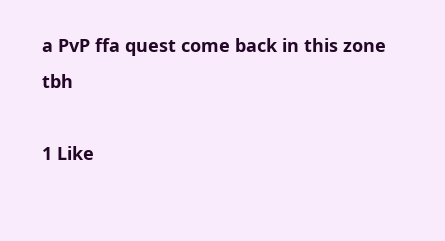a PvP ffa quest come back in this zone tbh

1 Like